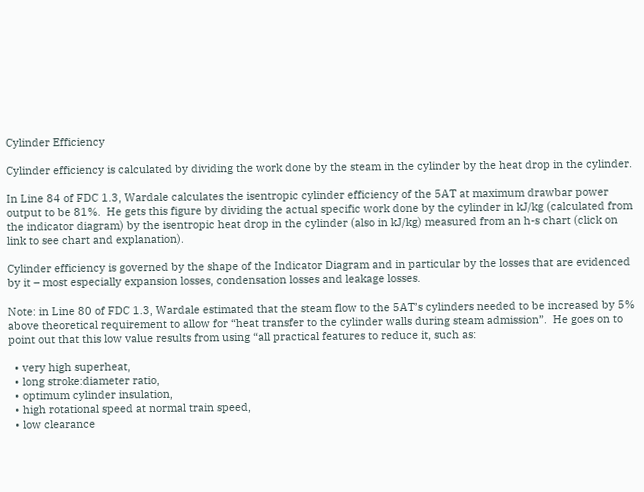Cylinder Efficiency

Cylinder efficiency is calculated by dividing the work done by the steam in the cylinder by the heat drop in the cylinder.

In Line 84 of FDC 1.3, Wardale calculates the isentropic cylinder efficiency of the 5AT at maximum drawbar power output to be 81%.  He gets this figure by dividing the actual specific work done by the cylinder in kJ/kg (calculated from the indicator diagram) by the isentropic heat drop in the cylinder (also in kJ/kg) measured from an h-s chart (click on link to see chart and explanation).

Cylinder efficiency is governed by the shape of the Indicator Diagram and in particular by the losses that are evidenced by it – most especially expansion losses, condensation losses and leakage losses.

Note: in Line 80 of FDC 1.3, Wardale estimated that the steam flow to the 5AT’s cylinders needed to be increased by 5% above theoretical requirement to allow for “heat transfer to the cylinder walls during steam admission”.  He goes on to point out that this low value results from using “all practical features to reduce it, such as:

  • very high superheat,
  • long stroke:diameter ratio,
  • optimum cylinder insulation,
  • high rotational speed at normal train speed,
  • low clearance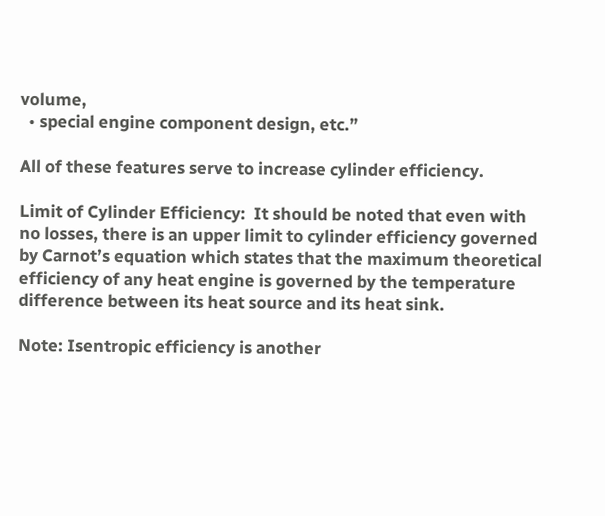volume,
  • special engine component design, etc.”

All of these features serve to increase cylinder efficiency.

Limit of Cylinder Efficiency:  It should be noted that even with no losses, there is an upper limit to cylinder efficiency governed by Carnot’s equation which states that the maximum theoretical efficiency of any heat engine is governed by the temperature difference between its heat source and its heat sink.

Note: Isentropic efficiency is another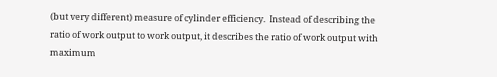(but very different) measure of cylinder efficiency.  Instead of describing the ratio of work output to work output, it describes the ratio of work output with maximum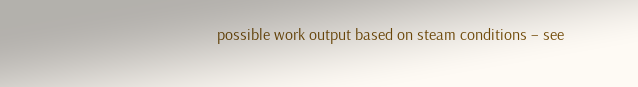possible work output based on steam conditions – see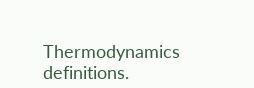Thermodynamics definitions.